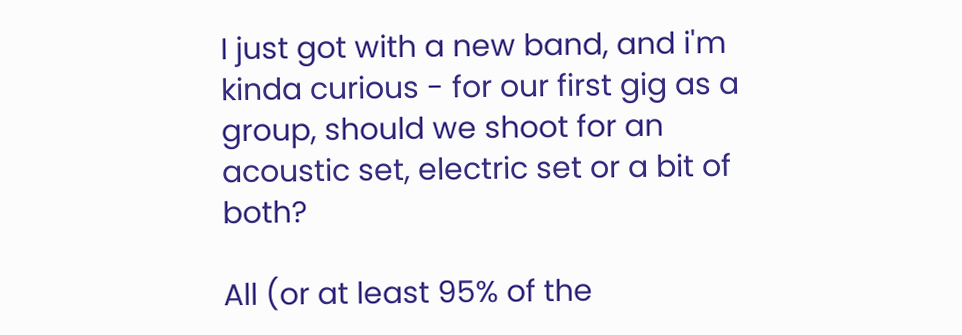I just got with a new band, and i'm kinda curious - for our first gig as a group, should we shoot for an acoustic set, electric set or a bit of both?

All (or at least 95% of the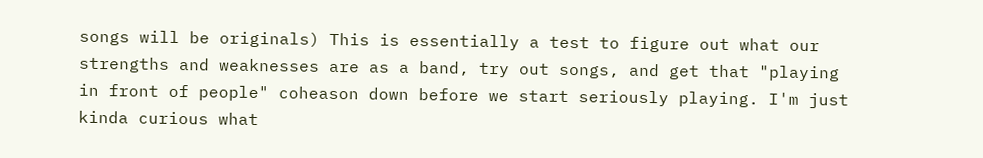songs will be originals) This is essentially a test to figure out what our strengths and weaknesses are as a band, try out songs, and get that "playing in front of people" coheason down before we start seriously playing. I'm just kinda curious what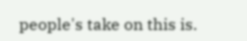people's take on this is.